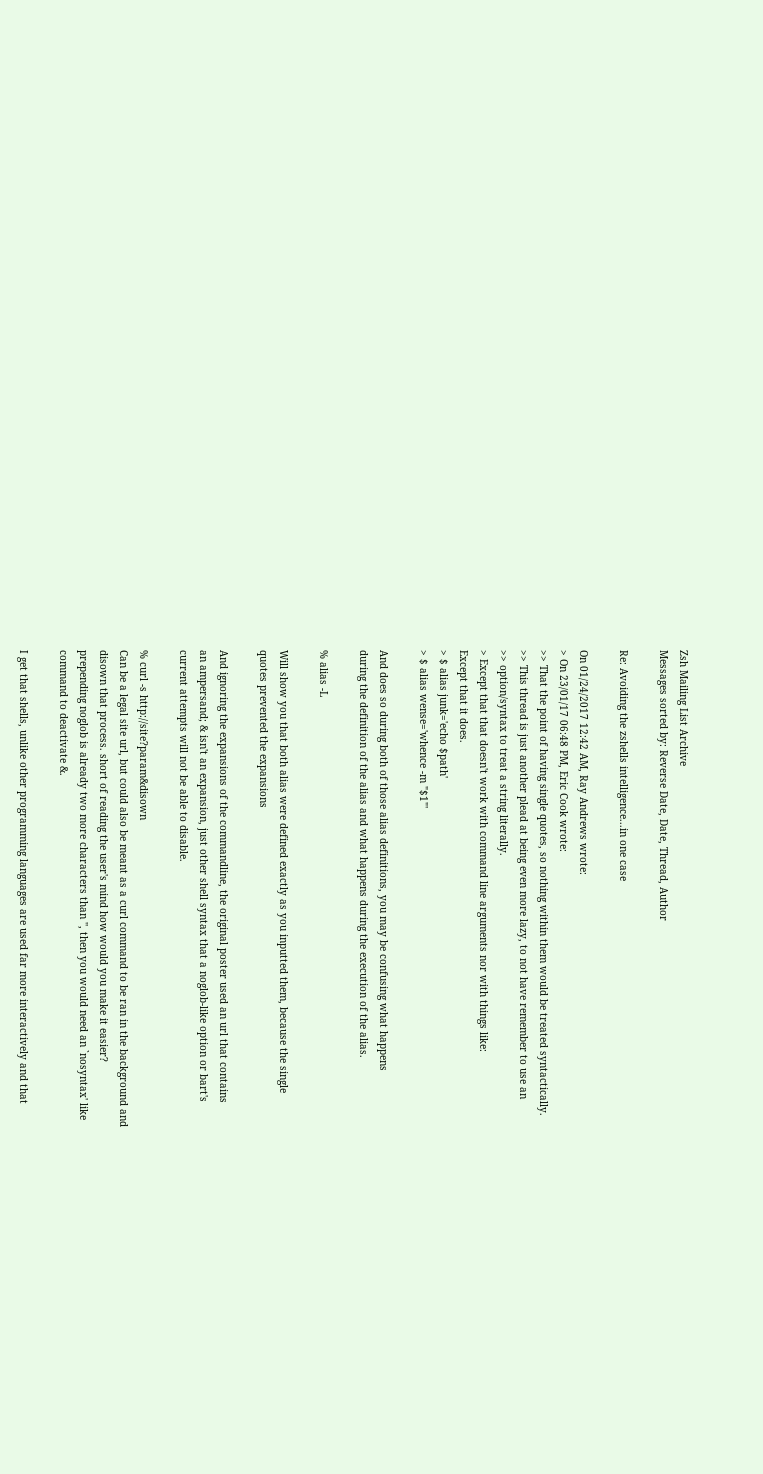Zsh Mailing List Archive
Messages sorted by: Reverse Date, Date, Thread, Author

Re: Avoiding the zshells intelligence...in one case

On 01/24/2017 12:42 AM, Ray Andrews wrote:
> On 23/01/17 06:48 PM, Eric Cook wrote:
>> That the point of having single quotes, so nothing within them would be treated syntactically.
>> This thread is just another plead at being even more lazy, to not have remember to use an
>> option/syntax to treat a string literally.
> Except that that doesn't work with command line arguments nor with things like:
Except that it does.
> $ alias junk='echo $path'
> $ alias wense='whence -m "$1"'

And does so during both of those alias definitions, you may be confusing what happens
during the definition of the alias and what happens during the execution of the alias.

% alias -L

Will show you that both alias were defined exactly as you inputted them, because the single
quotes prevented the expansions

And ignoring the expansions of the commandline, the original poster used an url that contains
an ampersand; & isn't an expansion, just other shell syntax that a noglob-like option or bart's
current attempts will not be able to disable.

% curl -s http://site?param&disown
Can be a legal site url, but could also be meant as a curl command to be ran in the background and
disown that process. short of reading the user's mind how would you make it easier?
prepending noglob is already two more characters than '', then you would need an `nosyntax' like
command to deactivate &.

I get that shells, unlike other programming languages are used far more interactively and that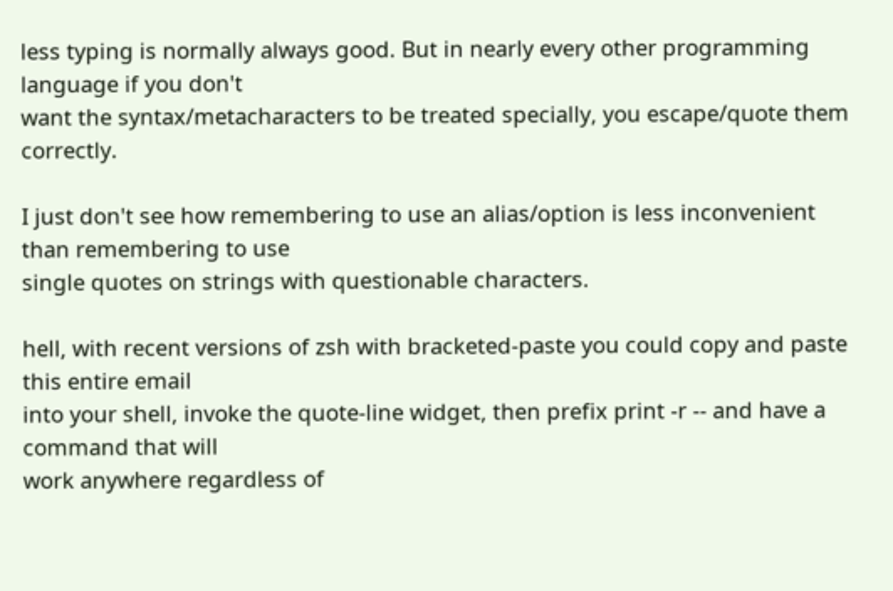less typing is normally always good. But in nearly every other programming language if you don't
want the syntax/metacharacters to be treated specially, you escape/quote them correctly.

I just don't see how remembering to use an alias/option is less inconvenient than remembering to use
single quotes on strings with questionable characters.

hell, with recent versions of zsh with bracketed-paste you could copy and paste this entire email
into your shell, invoke the quote-line widget, then prefix print -r -- and have a command that will
work anywhere regardless of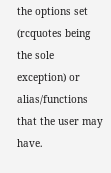the options set (rcquotes being the sole exception) or alias/functions
that the user may have.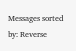Messages sorted by: Reverse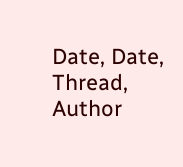Date, Date, Thread, Author